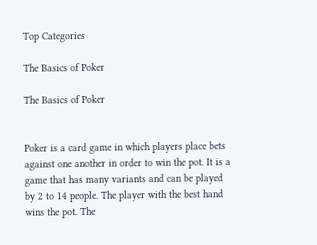Top Categories

The Basics of Poker

The Basics of Poker


Poker is a card game in which players place bets against one another in order to win the pot. It is a game that has many variants and can be played by 2 to 14 people. The player with the best hand wins the pot. The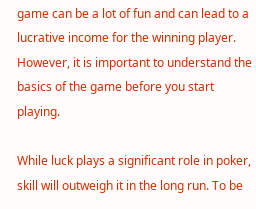game can be a lot of fun and can lead to a lucrative income for the winning player. However, it is important to understand the basics of the game before you start playing.

While luck plays a significant role in poker, skill will outweigh it in the long run. To be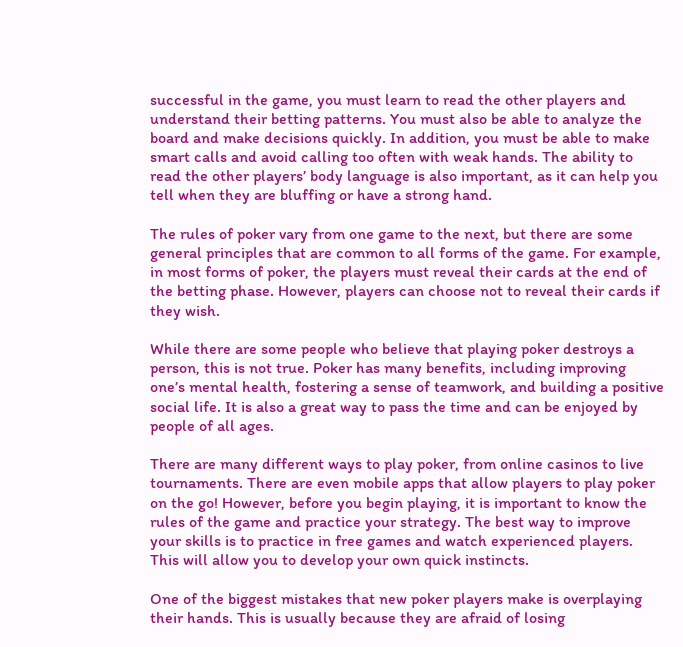successful in the game, you must learn to read the other players and understand their betting patterns. You must also be able to analyze the board and make decisions quickly. In addition, you must be able to make smart calls and avoid calling too often with weak hands. The ability to read the other players’ body language is also important, as it can help you tell when they are bluffing or have a strong hand.

The rules of poker vary from one game to the next, but there are some general principles that are common to all forms of the game. For example, in most forms of poker, the players must reveal their cards at the end of the betting phase. However, players can choose not to reveal their cards if they wish.

While there are some people who believe that playing poker destroys a person, this is not true. Poker has many benefits, including improving one’s mental health, fostering a sense of teamwork, and building a positive social life. It is also a great way to pass the time and can be enjoyed by people of all ages.

There are many different ways to play poker, from online casinos to live tournaments. There are even mobile apps that allow players to play poker on the go! However, before you begin playing, it is important to know the rules of the game and practice your strategy. The best way to improve your skills is to practice in free games and watch experienced players. This will allow you to develop your own quick instincts.

One of the biggest mistakes that new poker players make is overplaying their hands. This is usually because they are afraid of losing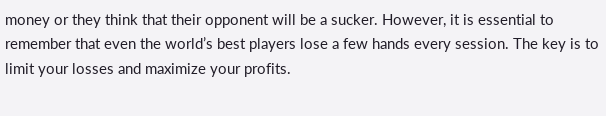money or they think that their opponent will be a sucker. However, it is essential to remember that even the world’s best players lose a few hands every session. The key is to limit your losses and maximize your profits.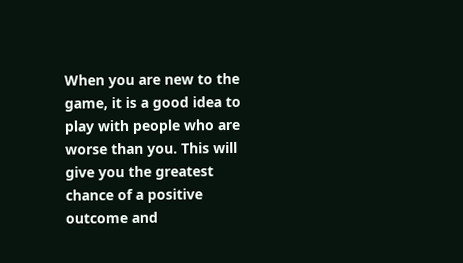When you are new to the game, it is a good idea to play with people who are worse than you. This will give you the greatest chance of a positive outcome and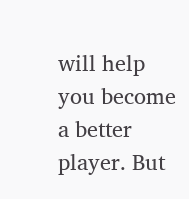will help you become a better player. But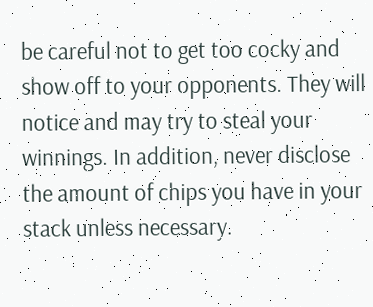be careful not to get too cocky and show off to your opponents. They will notice and may try to steal your winnings. In addition, never disclose the amount of chips you have in your stack unless necessary.